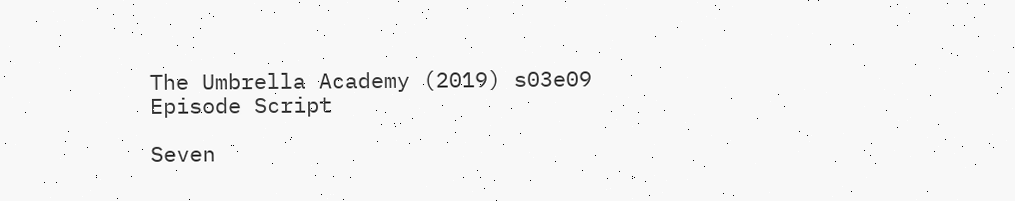The Umbrella Academy (2019) s03e09 Episode Script

Seven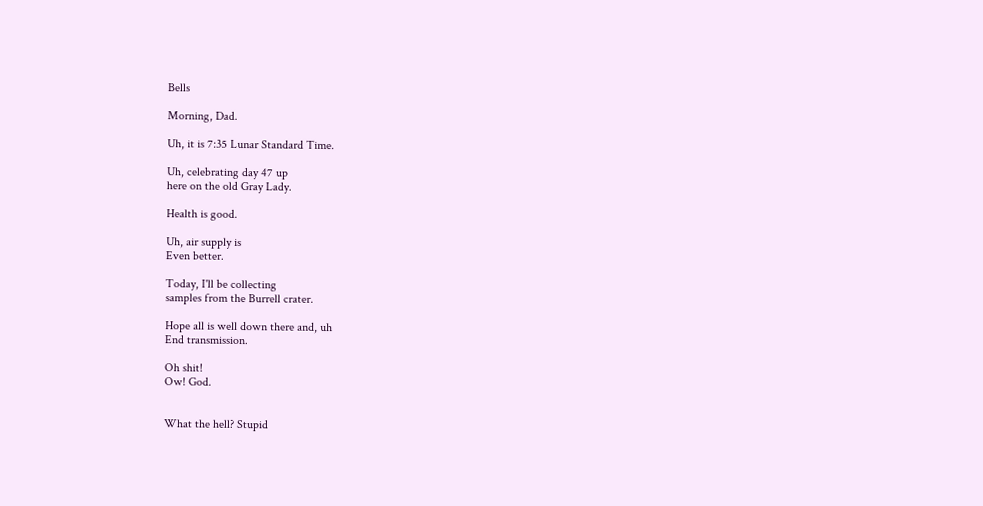Bells

Morning, Dad.

Uh, it is 7:35 Lunar Standard Time.

Uh, celebrating day 47 up
here on the old Gray Lady.

Health is good.

Uh, air supply is
Even better.

Today, I'll be collecting
samples from the Burrell crater.

Hope all is well down there and, uh
End transmission.

Oh shit!
Ow! God.


What the hell? Stupid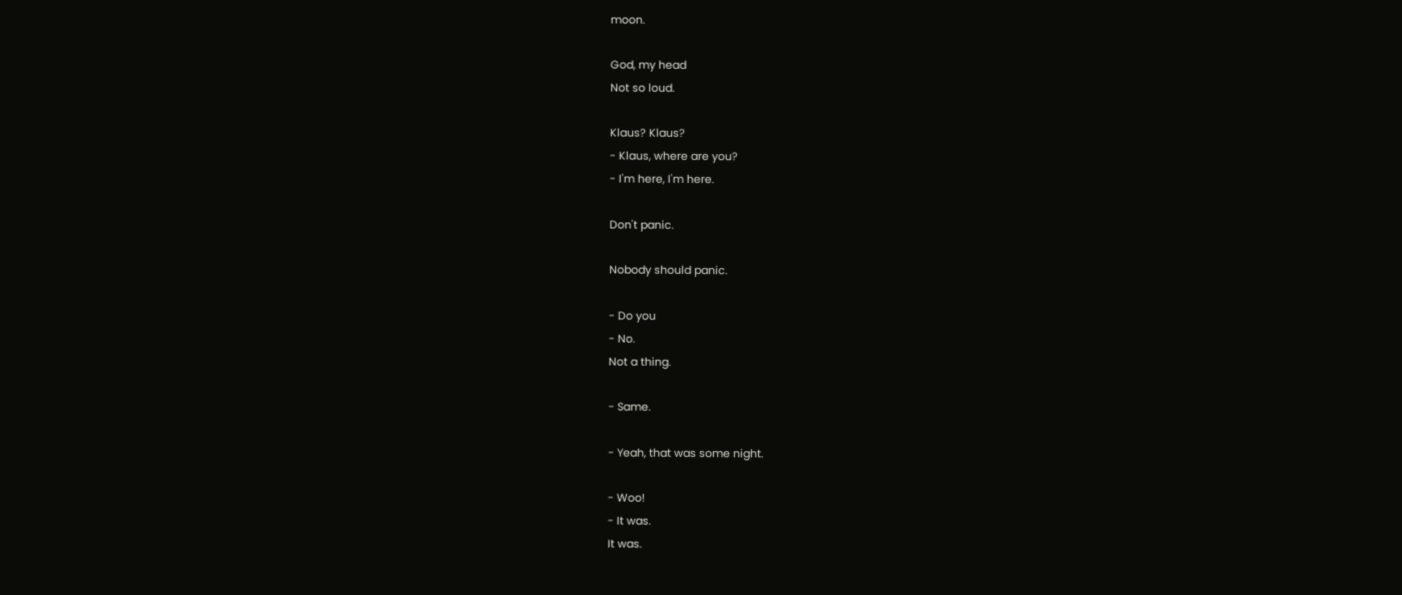moon.

God, my head
Not so loud.

Klaus? Klaus?
- Klaus, where are you?
- I'm here, I'm here.

Don't panic.

Nobody should panic.

- Do you
- No.
Not a thing.

- Same.

- Yeah, that was some night.

- Woo!
- It was.
It was.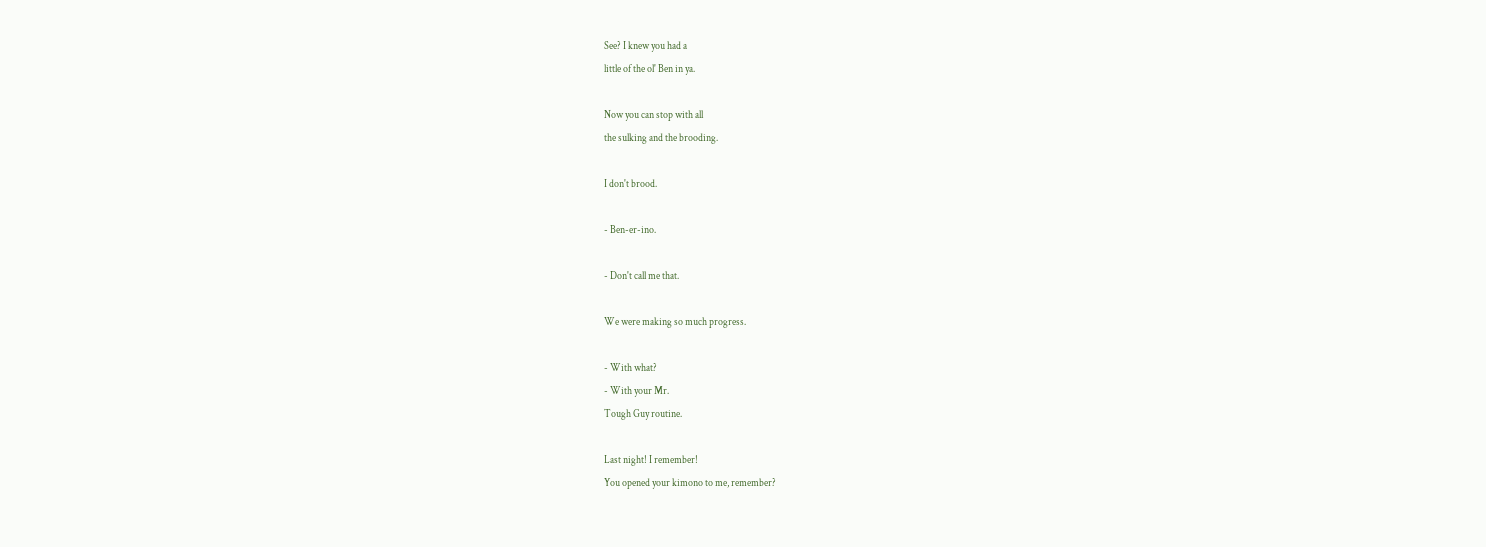See? I knew you had a
little of the ol' Ben in ya.

Now you can stop with all
the sulking and the brooding.

I don't brood.

- Ben-er-ino.

- Don't call me that.

We were making so much progress.

- With what?
- With your Mr.
Tough Guy routine.

Last night! I remember!
You opened your kimono to me, remember?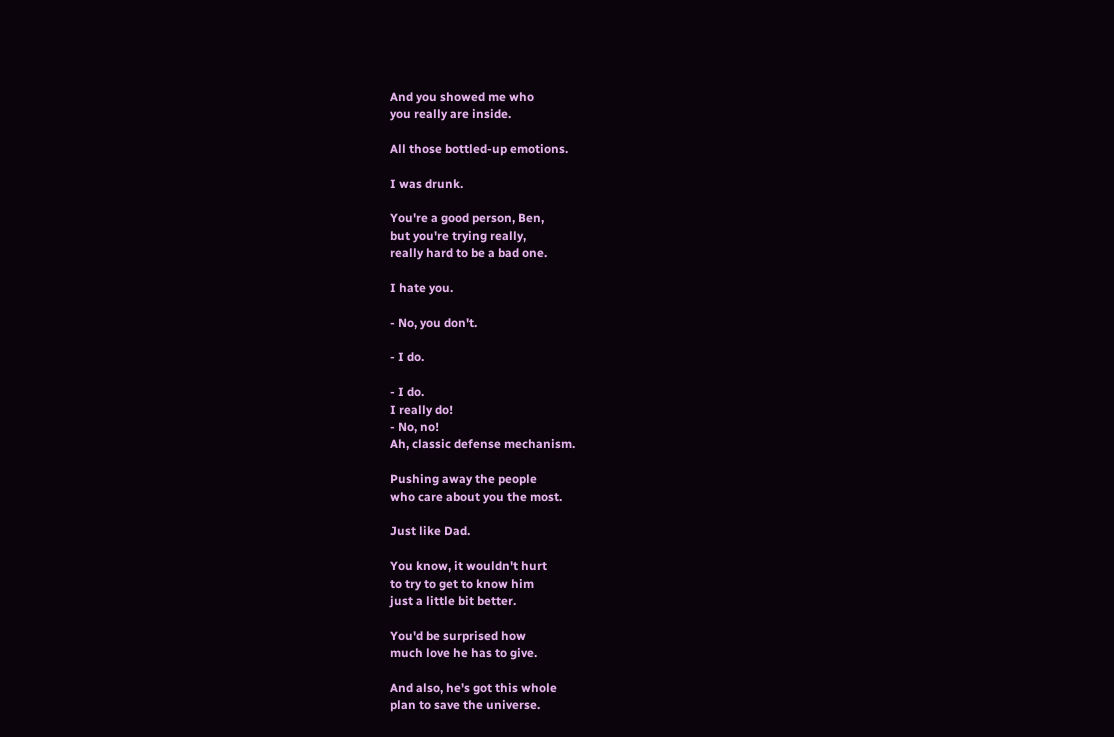And you showed me who
you really are inside.

All those bottled-up emotions.

I was drunk.

You're a good person, Ben,
but you're trying really,
really hard to be a bad one.

I hate you.

- No, you don't.

- I do.

- I do.
I really do!
- No, no!
Ah, classic defense mechanism.

Pushing away the people
who care about you the most.

Just like Dad.

You know, it wouldn't hurt
to try to get to know him
just a little bit better.

You'd be surprised how
much love he has to give.

And also, he's got this whole
plan to save the universe.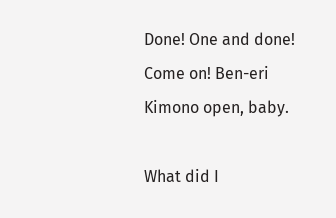Done! One and done!
Come on! Ben-eri
Kimono open, baby.

What did I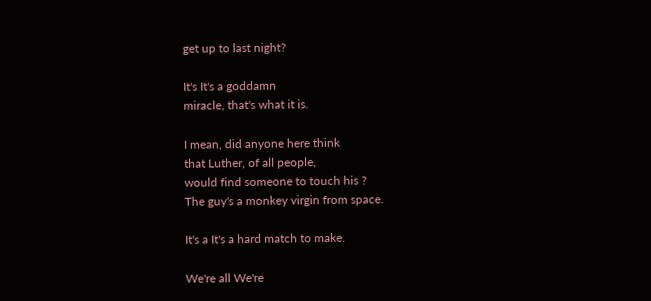get up to last night?

It's It's a goddamn
miracle, that's what it is.

I mean, did anyone here think
that Luther, of all people,
would find someone to touch his ?
The guy's a monkey virgin from space.

It's a It's a hard match to make.

We're all We're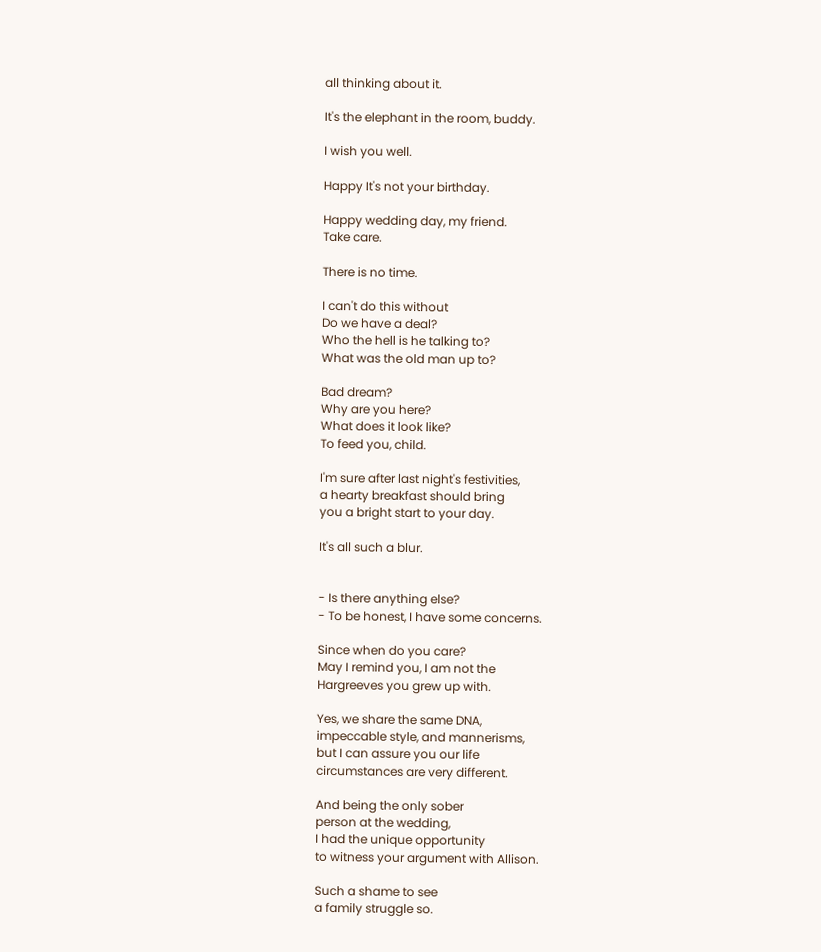all thinking about it.

It's the elephant in the room, buddy.

I wish you well.

Happy It's not your birthday.

Happy wedding day, my friend.
Take care.

There is no time.

I can't do this without
Do we have a deal?
Who the hell is he talking to?
What was the old man up to?

Bad dream?
Why are you here?
What does it look like?
To feed you, child.

I'm sure after last night's festivities,
a hearty breakfast should bring
you a bright start to your day.

It's all such a blur.


- Is there anything else?
- To be honest, I have some concerns.

Since when do you care?
May I remind you, I am not the
Hargreeves you grew up with.

Yes, we share the same DNA,
impeccable style, and mannerisms,
but I can assure you our life
circumstances are very different.

And being the only sober
person at the wedding,
I had the unique opportunity
to witness your argument with Allison.

Such a shame to see
a family struggle so.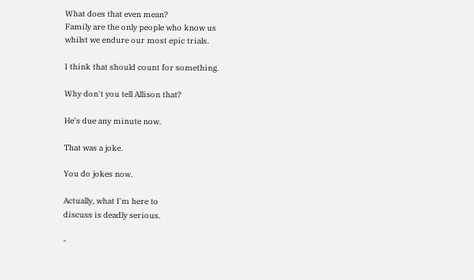What does that even mean?
Family are the only people who know us
whilst we endure our most epic trials.

I think that should count for something.

Why don't you tell Allison that?

He's due any minute now.

That was a joke.

You do jokes now.

Actually, what I'm here to
discuss is deadly serious.

-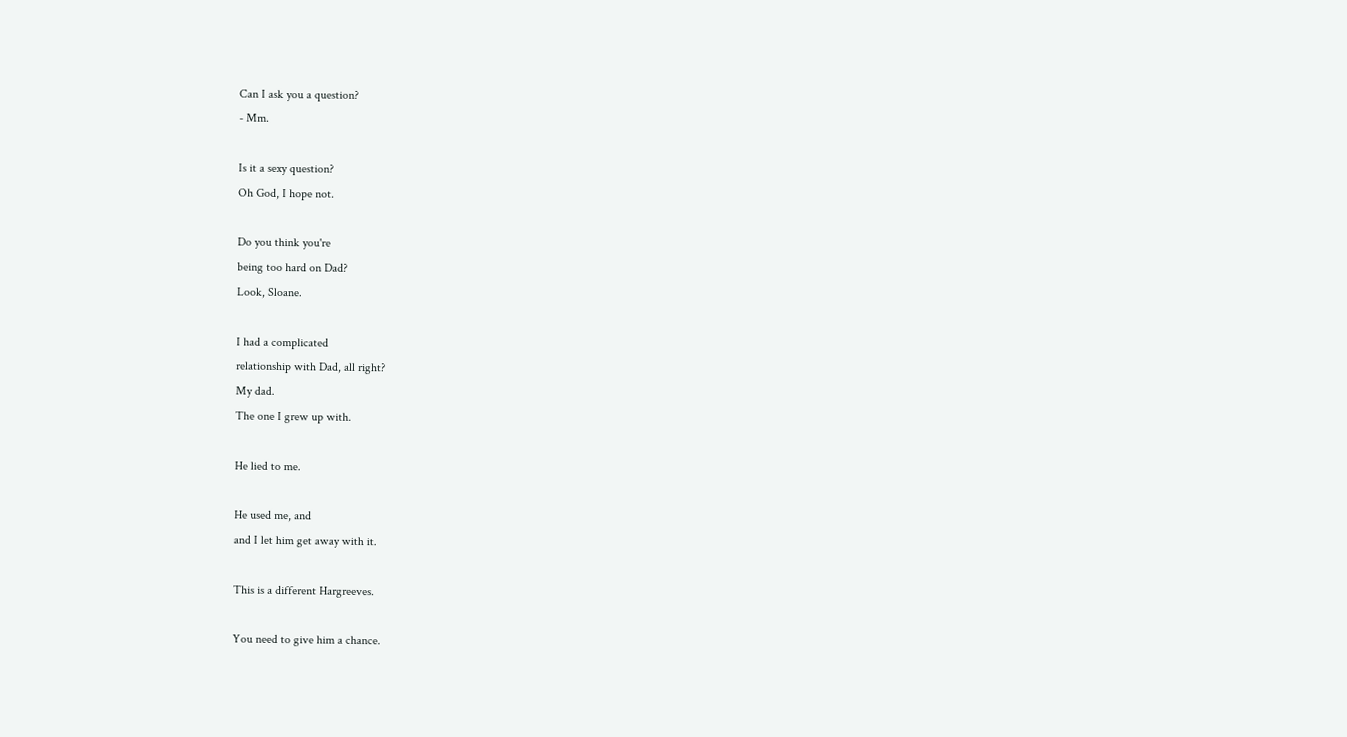Can I ask you a question?
- Mm.

Is it a sexy question?
Oh God, I hope not.

Do you think you're
being too hard on Dad?
Look, Sloane.

I had a complicated
relationship with Dad, all right?
My dad.
The one I grew up with.

He lied to me.

He used me, and
and I let him get away with it.

This is a different Hargreeves.

You need to give him a chance.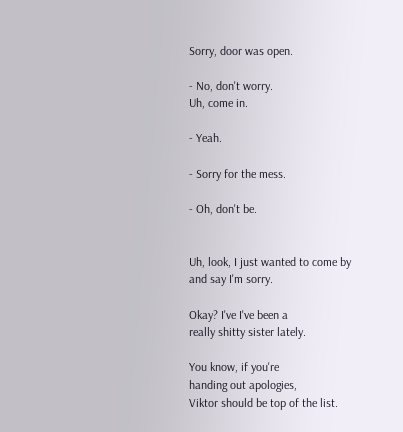Sorry, door was open.

- No, don't worry.
Uh, come in.

- Yeah.

- Sorry for the mess.

- Oh, don't be.


Uh, look, I just wanted to come by
and say I'm sorry.

Okay? I've I've been a
really shitty sister lately.

You know, if you're
handing out apologies,
Viktor should be top of the list.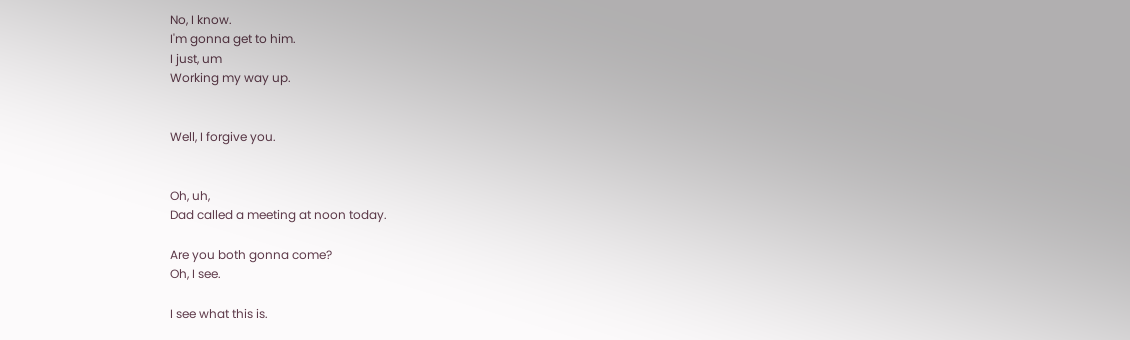No, I know.
I'm gonna get to him.
I just, um
Working my way up.


Well, I forgive you.


Oh, uh,
Dad called a meeting at noon today.

Are you both gonna come?
Oh, I see.

I see what this is.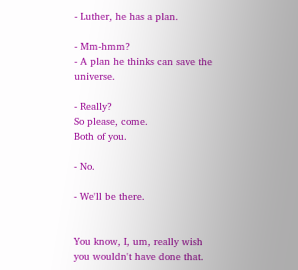- Luther, he has a plan.

- Mm-hmm?
- A plan he thinks can save the universe.

- Really?
So please, come.
Both of you.

- No.

- We'll be there.


You know, I, um, really wish
you wouldn't have done that.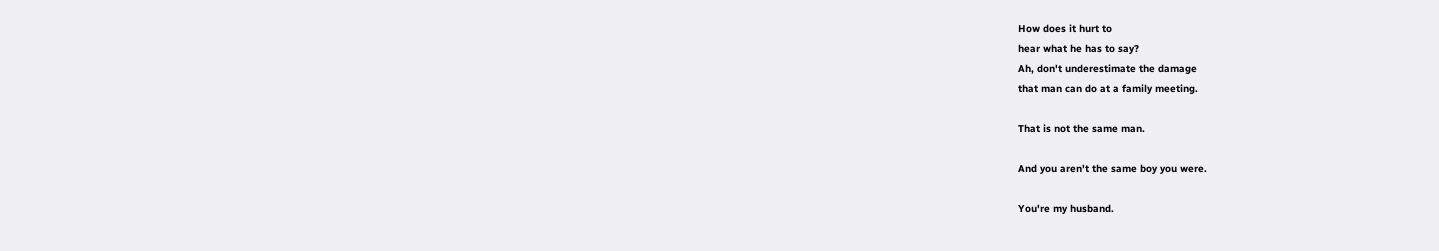How does it hurt to
hear what he has to say?
Ah, don't underestimate the damage
that man can do at a family meeting.

That is not the same man.

And you aren't the same boy you were.

You're my husband.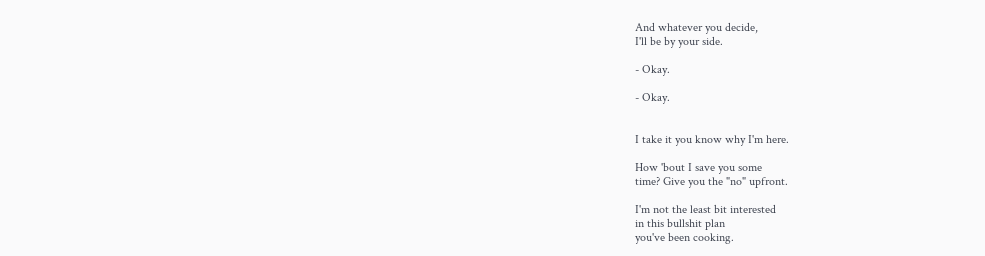And whatever you decide,
I'll be by your side.

- Okay.

- Okay.


I take it you know why I'm here.

How 'bout I save you some
time? Give you the "no" upfront.

I'm not the least bit interested
in this bullshit plan
you've been cooking.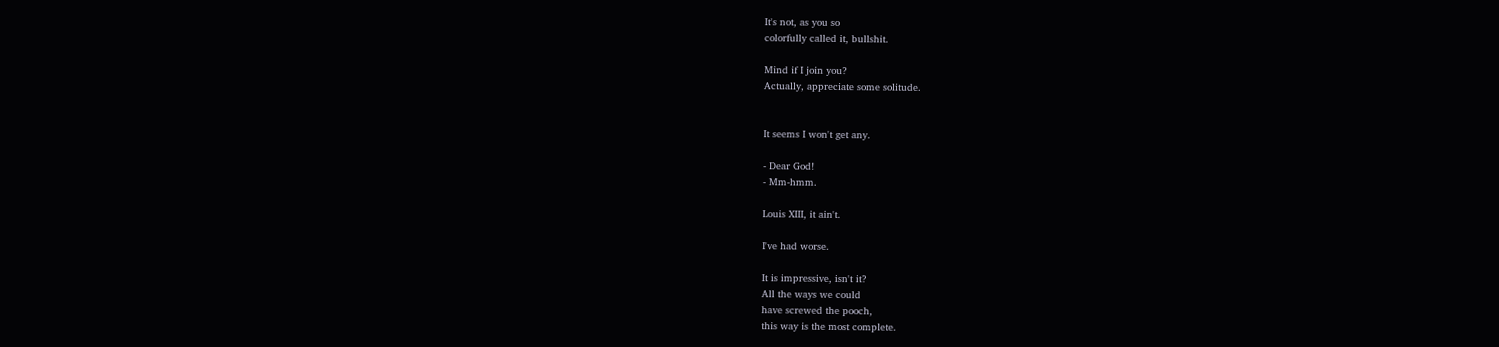It's not, as you so
colorfully called it, bullshit.

Mind if I join you?
Actually, appreciate some solitude.


It seems I won't get any.

- Dear God!
- Mm-hmm.

Louis XIII, it ain't.

I've had worse.

It is impressive, isn't it?
All the ways we could
have screwed the pooch,
this way is the most complete.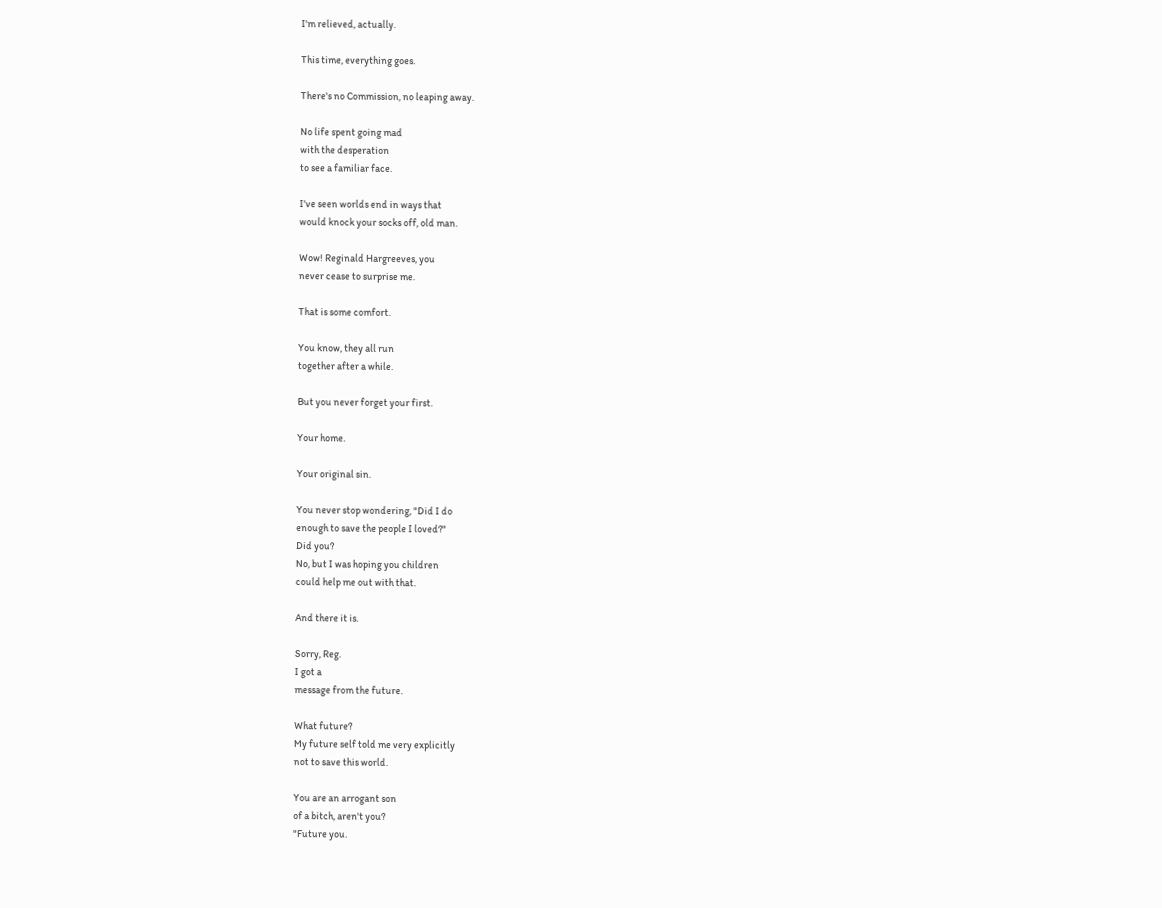I'm relieved, actually.

This time, everything goes.

There's no Commission, no leaping away.

No life spent going mad
with the desperation
to see a familiar face.

I've seen worlds end in ways that
would knock your socks off, old man.

Wow! Reginald Hargreeves, you
never cease to surprise me.

That is some comfort.

You know, they all run
together after a while.

But you never forget your first.

Your home.

Your original sin.

You never stop wondering, "Did I do
enough to save the people I loved?"
Did you?
No, but I was hoping you children
could help me out with that.

And there it is.

Sorry, Reg.
I got a
message from the future.

What future?
My future self told me very explicitly
not to save this world.

You are an arrogant son
of a bitch, aren't you?
"Future you.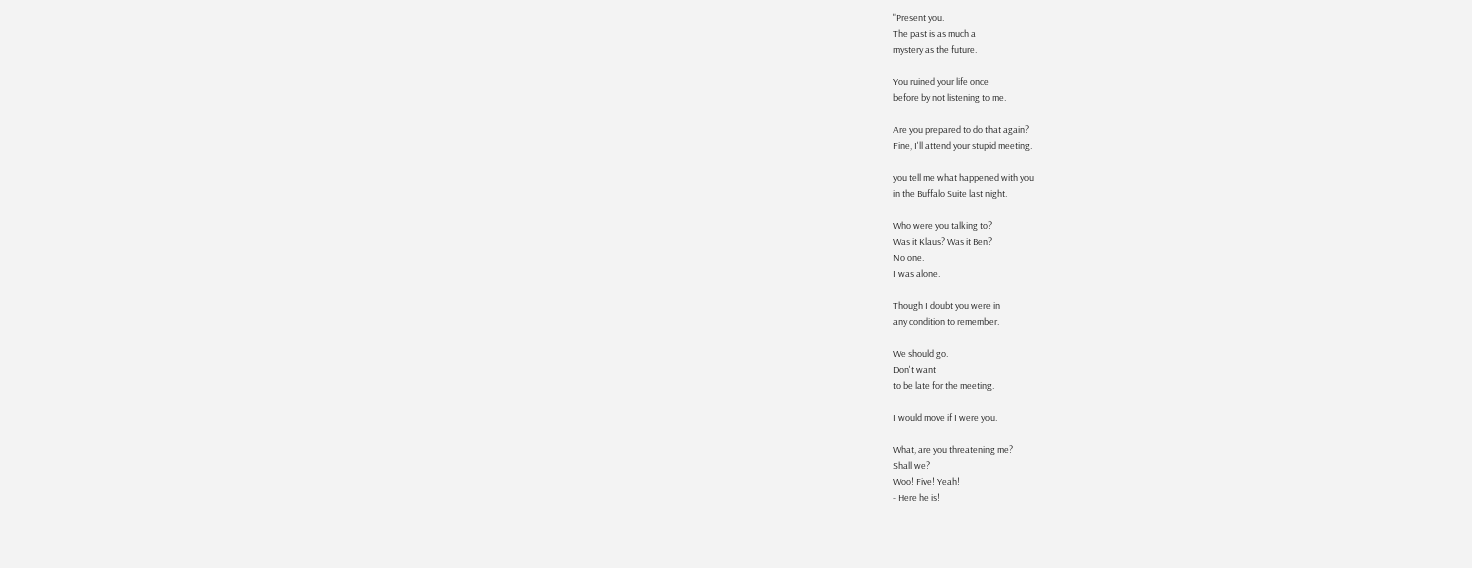"Present you.
The past is as much a
mystery as the future.

You ruined your life once
before by not listening to me.

Are you prepared to do that again?
Fine, I'll attend your stupid meeting.

you tell me what happened with you
in the Buffalo Suite last night.

Who were you talking to?
Was it Klaus? Was it Ben?
No one.
I was alone.

Though I doubt you were in
any condition to remember.

We should go.
Don't want
to be late for the meeting.

I would move if I were you.

What, are you threatening me?
Shall we?
Woo! Five! Yeah!
- Here he is!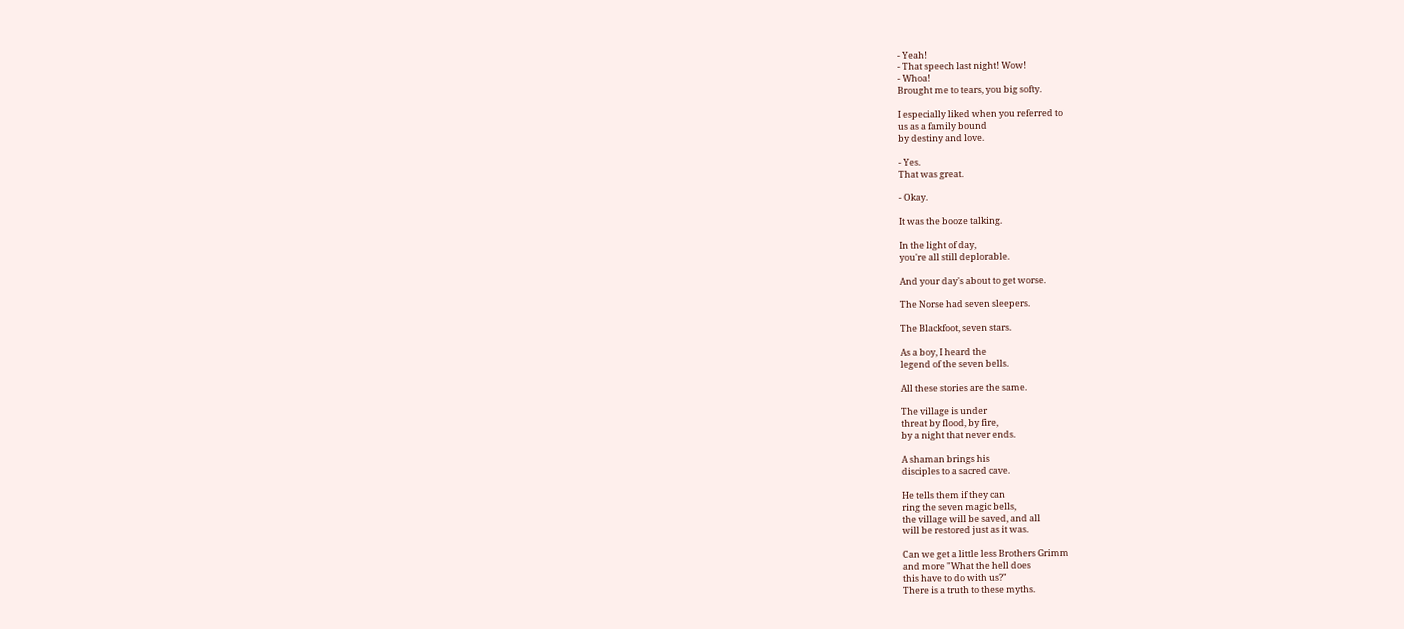- Yeah!
- That speech last night! Wow!
- Whoa!
Brought me to tears, you big softy.

I especially liked when you referred to
us as a family bound
by destiny and love.

- Yes.
That was great.

- Okay.

It was the booze talking.

In the light of day,
you're all still deplorable.

And your day's about to get worse.

The Norse had seven sleepers.

The Blackfoot, seven stars.

As a boy, I heard the
legend of the seven bells.

All these stories are the same.

The village is under
threat by flood, by fire,
by a night that never ends.

A shaman brings his
disciples to a sacred cave.

He tells them if they can
ring the seven magic bells,
the village will be saved, and all
will be restored just as it was.

Can we get a little less Brothers Grimm
and more "What the hell does
this have to do with us?"
There is a truth to these myths.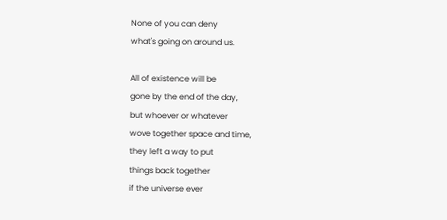None of you can deny
what's going on around us.

All of existence will be
gone by the end of the day,
but whoever or whatever
wove together space and time,
they left a way to put
things back together
if the universe ever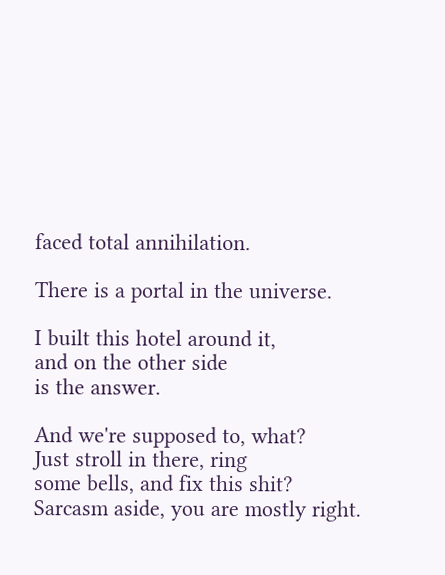faced total annihilation.

There is a portal in the universe.

I built this hotel around it,
and on the other side
is the answer.

And we're supposed to, what?
Just stroll in there, ring
some bells, and fix this shit?
Sarcasm aside, you are mostly right.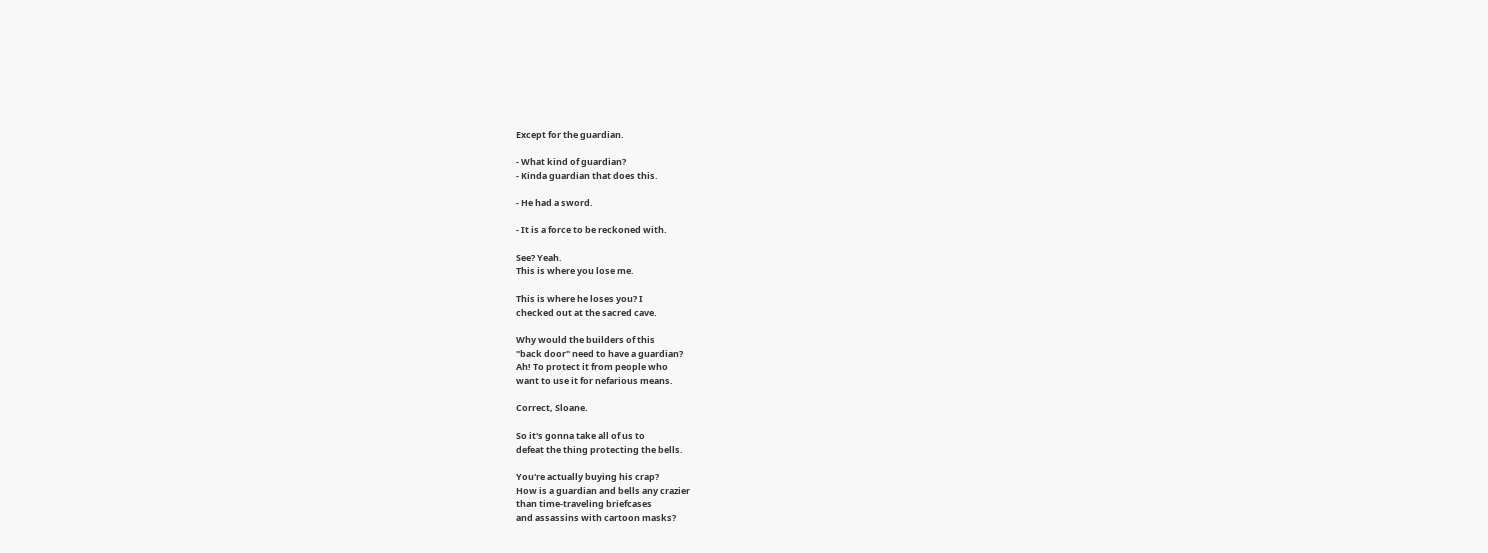Except for the guardian.

- What kind of guardian?
- Kinda guardian that does this.

- He had a sword.

- It is a force to be reckoned with.

See? Yeah.
This is where you lose me.

This is where he loses you? I
checked out at the sacred cave.

Why would the builders of this
"back door" need to have a guardian?
Ah! To protect it from people who
want to use it for nefarious means.

Correct, Sloane.

So it's gonna take all of us to
defeat the thing protecting the bells.

You're actually buying his crap?
How is a guardian and bells any crazier
than time-traveling briefcases
and assassins with cartoon masks?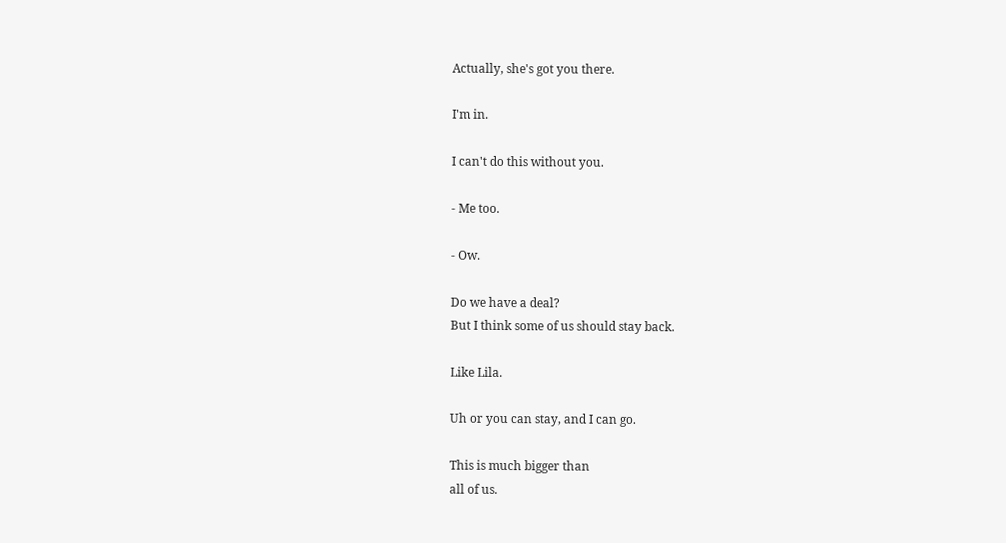Actually, she's got you there.

I'm in.

I can't do this without you.

- Me too.

- Ow.

Do we have a deal?
But I think some of us should stay back.

Like Lila.

Uh or you can stay, and I can go.

This is much bigger than
all of us.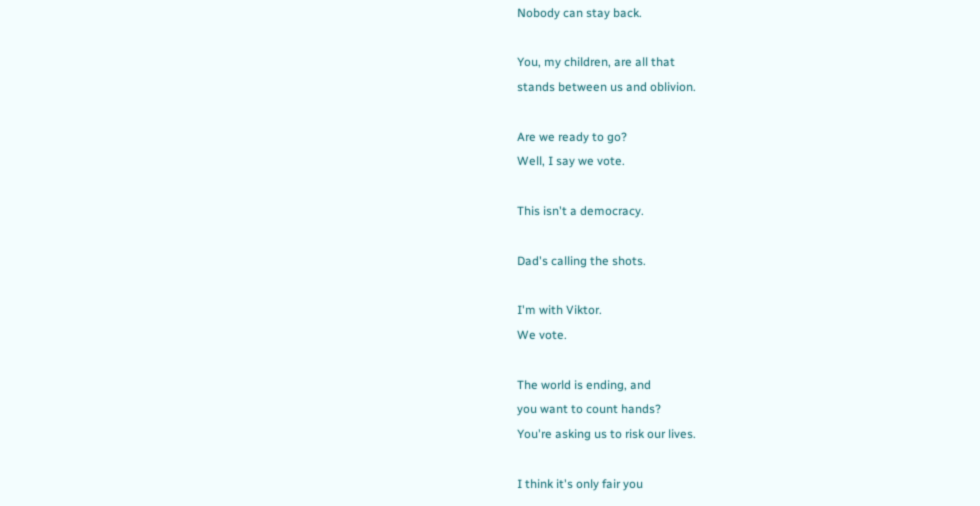Nobody can stay back.

You, my children, are all that
stands between us and oblivion.

Are we ready to go?
Well, I say we vote.

This isn't a democracy.

Dad's calling the shots.

I'm with Viktor.
We vote.

The world is ending, and
you want to count hands?
You're asking us to risk our lives.

I think it's only fair you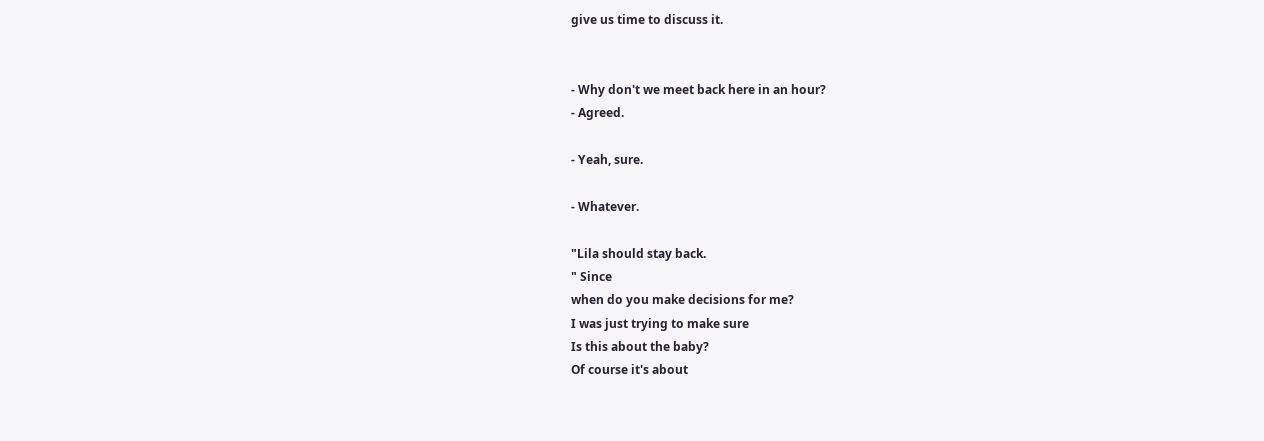give us time to discuss it.


- Why don't we meet back here in an hour?
- Agreed.

- Yeah, sure.

- Whatever.

"Lila should stay back.
" Since
when do you make decisions for me?
I was just trying to make sure
Is this about the baby?
Of course it's about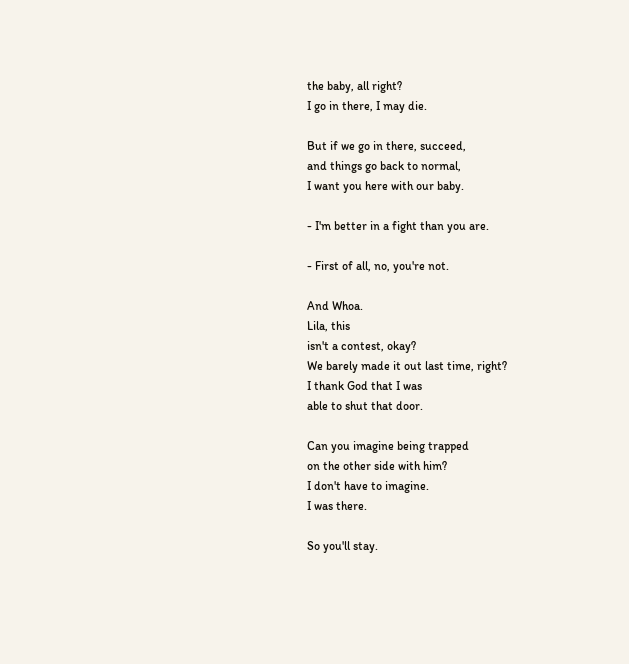the baby, all right?
I go in there, I may die.

But if we go in there, succeed,
and things go back to normal,
I want you here with our baby.

- I'm better in a fight than you are.

- First of all, no, you're not.

And Whoa.
Lila, this
isn't a contest, okay?
We barely made it out last time, right?
I thank God that I was
able to shut that door.

Can you imagine being trapped
on the other side with him?
I don't have to imagine.
I was there.

So you'll stay.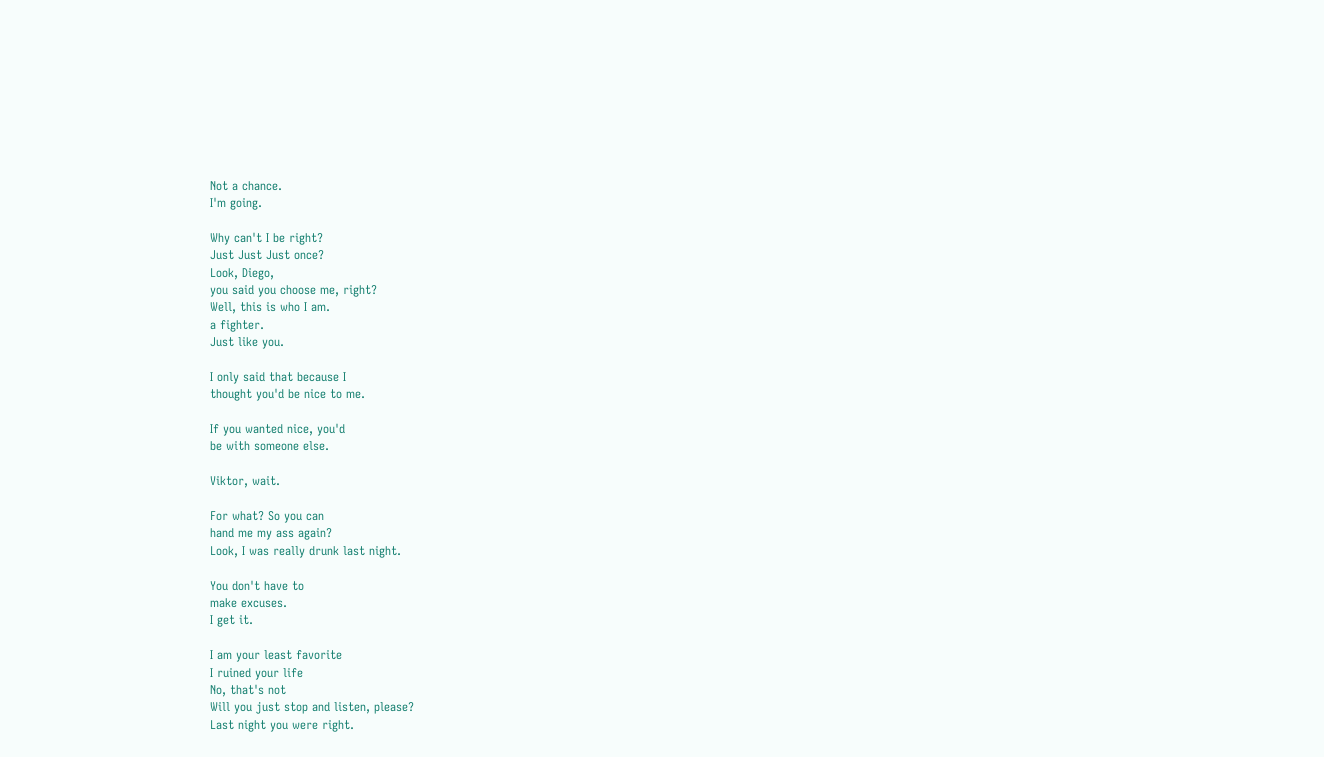Not a chance.
I'm going.

Why can't I be right?
Just Just Just once?
Look, Diego,
you said you choose me, right?
Well, this is who I am.
a fighter.
Just like you.

I only said that because I
thought you'd be nice to me.

If you wanted nice, you'd
be with someone else.

Viktor, wait.

For what? So you can
hand me my ass again?
Look, I was really drunk last night.

You don't have to
make excuses.
I get it.

I am your least favorite
I ruined your life
No, that's not
Will you just stop and listen, please?
Last night you were right.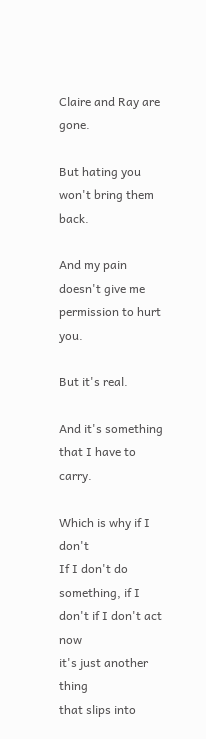Claire and Ray are gone.

But hating you won't bring them back.

And my pain
doesn't give me permission to hurt you.

But it's real.

And it's something that I have to carry.

Which is why if I don't
If I don't do something, if I
don't if I don't act now
it's just another thing
that slips into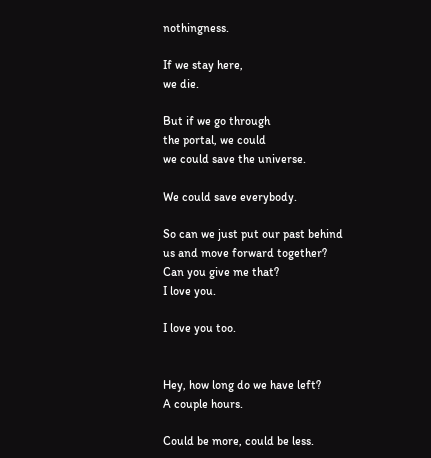nothingness.

If we stay here,
we die.

But if we go through
the portal, we could
we could save the universe.

We could save everybody.

So can we just put our past behind
us and move forward together?
Can you give me that?
I love you.

I love you too.


Hey, how long do we have left?
A couple hours.

Could be more, could be less.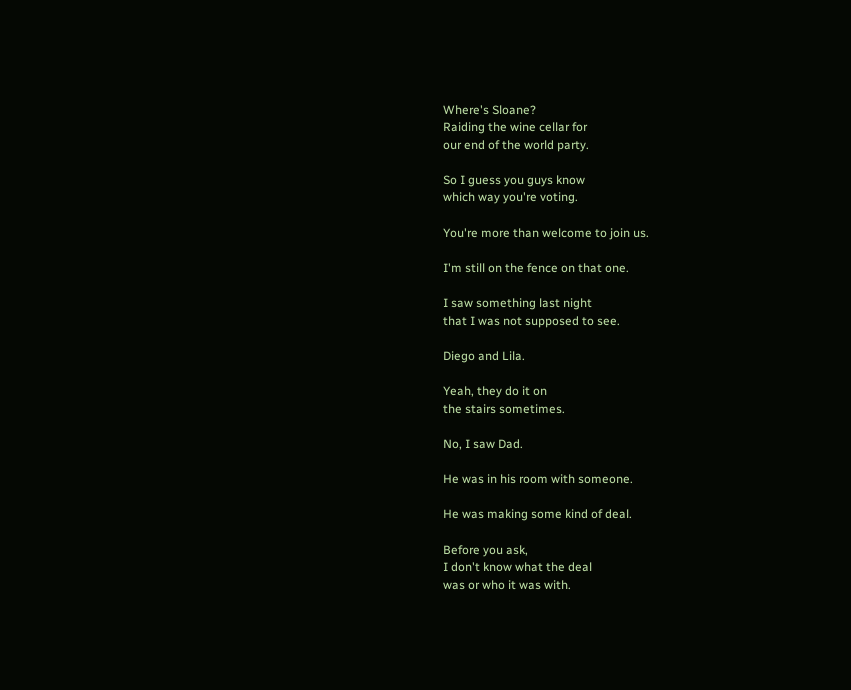Where's Sloane?
Raiding the wine cellar for
our end of the world party.

So I guess you guys know
which way you're voting.

You're more than welcome to join us.

I'm still on the fence on that one.

I saw something last night
that I was not supposed to see.

Diego and Lila.

Yeah, they do it on
the stairs sometimes.

No, I saw Dad.

He was in his room with someone.

He was making some kind of deal.

Before you ask,
I don't know what the deal
was or who it was with.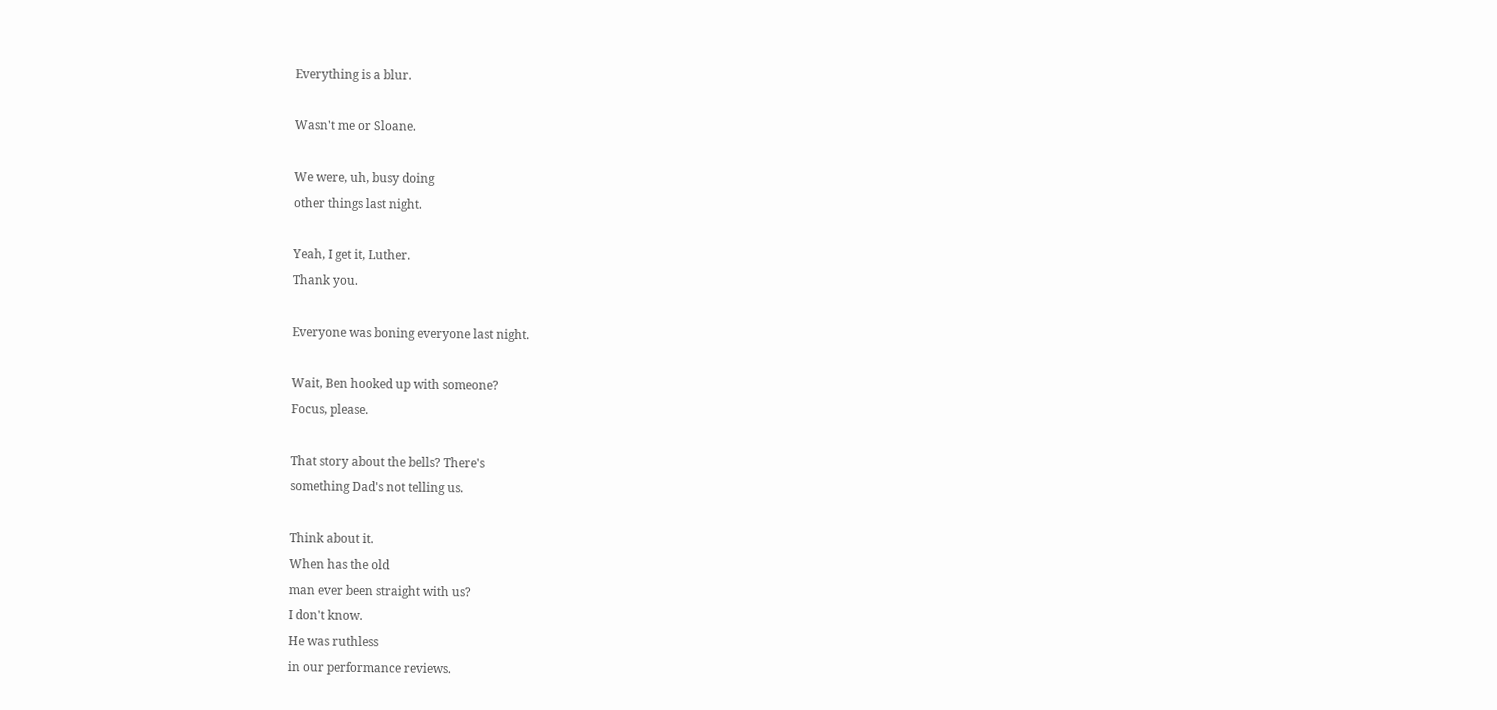Everything is a blur.

Wasn't me or Sloane.

We were, uh, busy doing
other things last night.

Yeah, I get it, Luther.
Thank you.

Everyone was boning everyone last night.

Wait, Ben hooked up with someone?
Focus, please.

That story about the bells? There's
something Dad's not telling us.

Think about it.
When has the old
man ever been straight with us?
I don't know.
He was ruthless
in our performance reviews.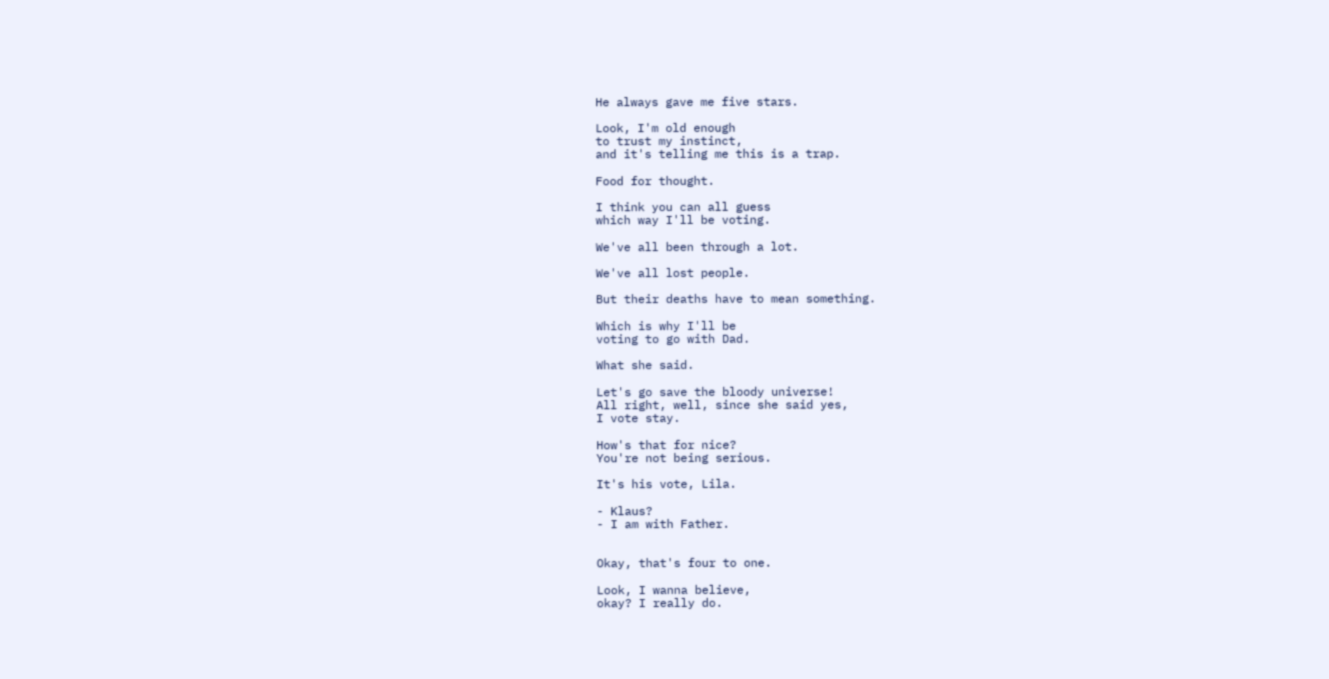He always gave me five stars.

Look, I'm old enough
to trust my instinct,
and it's telling me this is a trap.

Food for thought.

I think you can all guess
which way I'll be voting.

We've all been through a lot.

We've all lost people.

But their deaths have to mean something.

Which is why I'll be
voting to go with Dad.

What she said.

Let's go save the bloody universe!
All right, well, since she said yes,
I vote stay.

How's that for nice?
You're not being serious.

It's his vote, Lila.

- Klaus?
- I am with Father.


Okay, that's four to one.

Look, I wanna believe,
okay? I really do.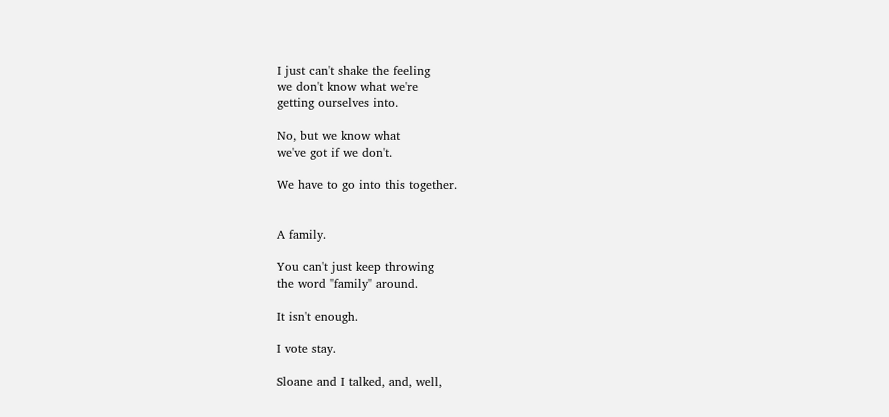I just can't shake the feeling
we don't know what we're
getting ourselves into.

No, but we know what
we've got if we don't.

We have to go into this together.


A family.

You can't just keep throwing
the word "family" around.

It isn't enough.

I vote stay.

Sloane and I talked, and, well,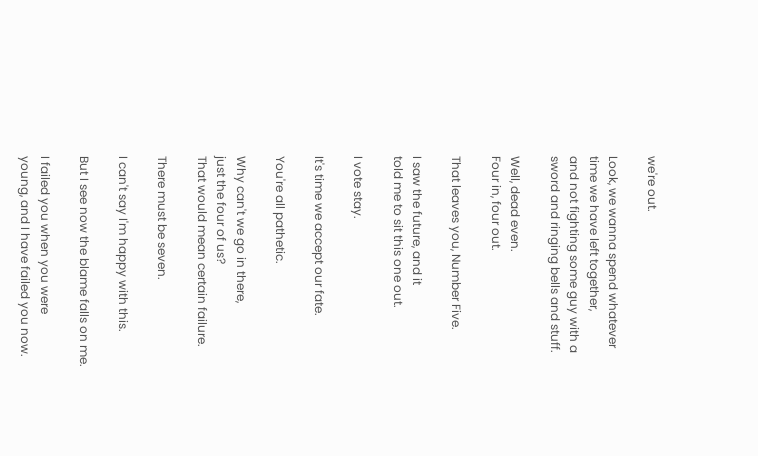we're out.

Look, we wanna spend whatever
time we have left together,
and not fighting some guy with a
sword and ringing bells and stuff.

Well, dead even.
Four in, four out.

That leaves you, Number Five.

I saw the future, and it
told me to sit this one out.

I vote stay.

It's time we accept our fate.

You're all pathetic.

Why can't we go in there,
just the four of us?
That would mean certain failure.

There must be seven.

I can't say I'm happy with this.

But I see now the blame falls on me.

I failed you when you were
young, and I have failed you now.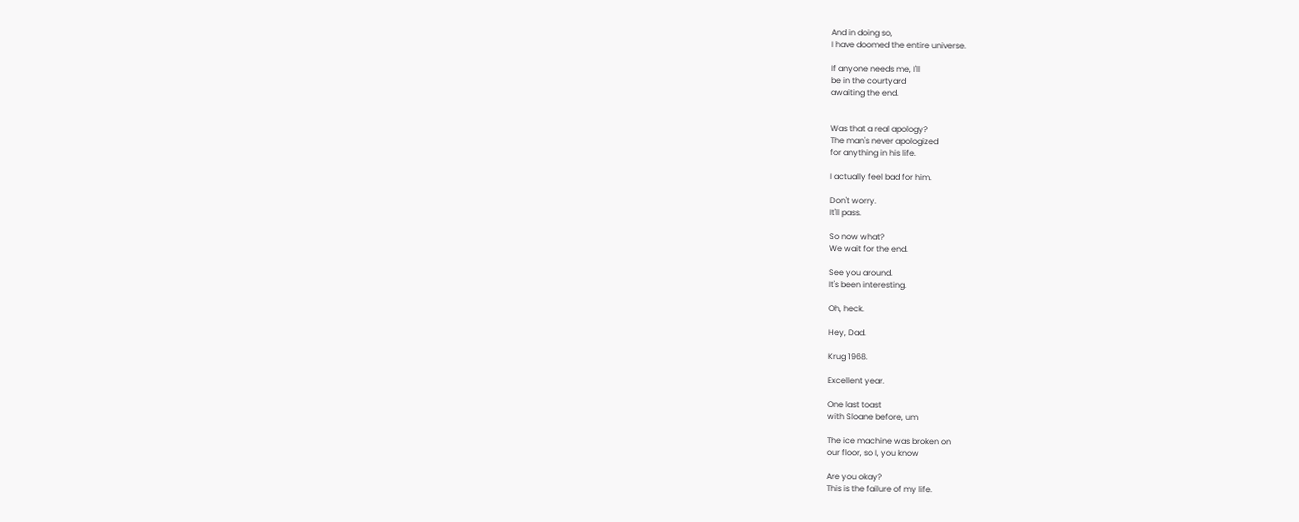And in doing so,
I have doomed the entire universe.

If anyone needs me, I'll
be in the courtyard
awaiting the end.


Was that a real apology?
The man's never apologized
for anything in his life.

I actually feel bad for him.

Don't worry.
It'll pass.

So now what?
We wait for the end.

See you around.
It's been interesting.

Oh, heck.

Hey, Dad.

Krug 1968.

Excellent year.

One last toast
with Sloane before, um

The ice machine was broken on
our floor, so I, you know

Are you okay?
This is the failure of my life.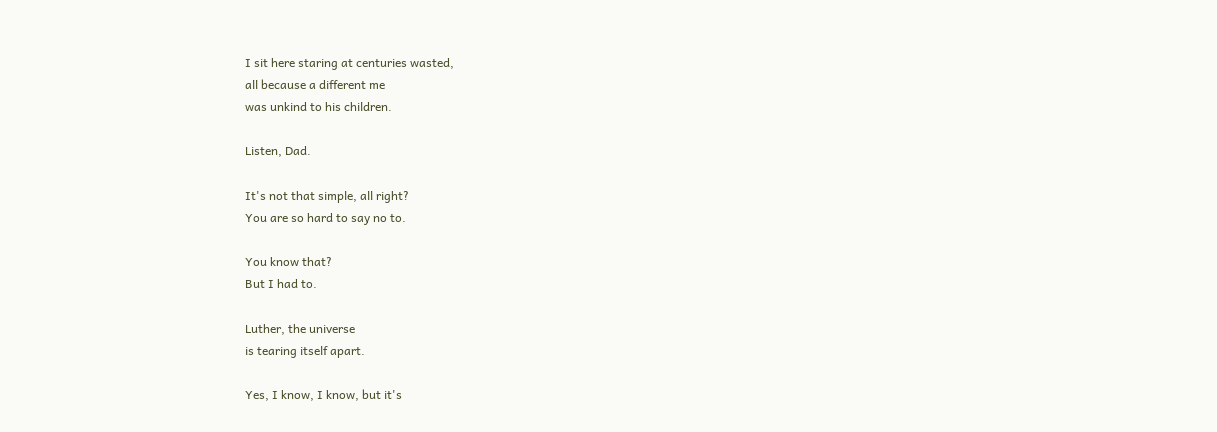I sit here staring at centuries wasted,
all because a different me
was unkind to his children.

Listen, Dad.

It's not that simple, all right?
You are so hard to say no to.

You know that?
But I had to.

Luther, the universe
is tearing itself apart.

Yes, I know, I know, but it's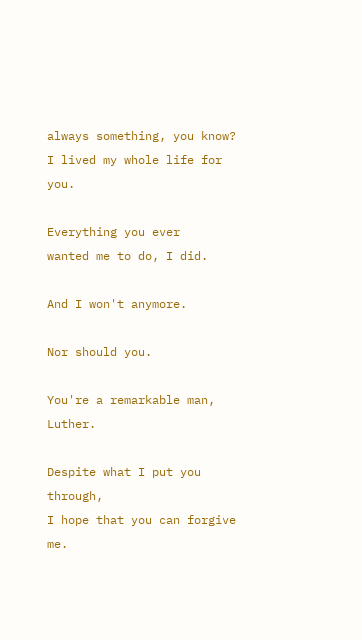always something, you know?
I lived my whole life for you.

Everything you ever
wanted me to do, I did.

And I won't anymore.

Nor should you.

You're a remarkable man, Luther.

Despite what I put you through,
I hope that you can forgive me.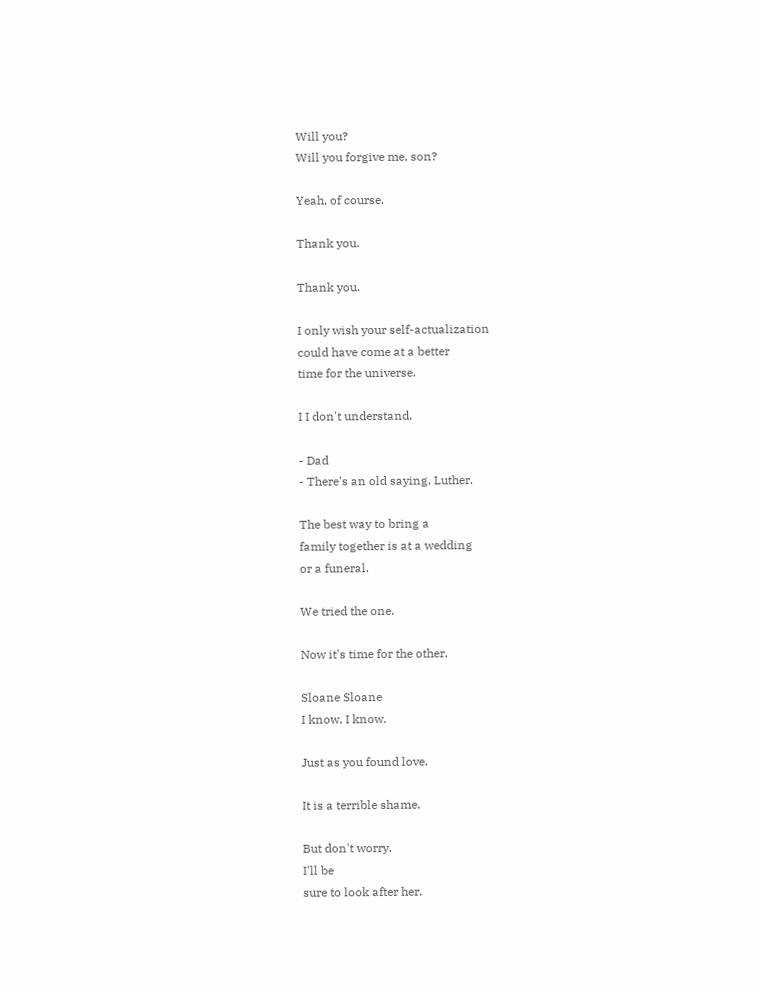Will you?
Will you forgive me, son?

Yeah, of course.

Thank you.

Thank you.

I only wish your self-actualization
could have come at a better
time for the universe.

I I don't understand.

- Dad
- There's an old saying, Luther.

The best way to bring a
family together is at a wedding
or a funeral.

We tried the one.

Now it's time for the other.

Sloane Sloane
I know, I know.

Just as you found love.

It is a terrible shame.

But don't worry.
I'll be
sure to look after her.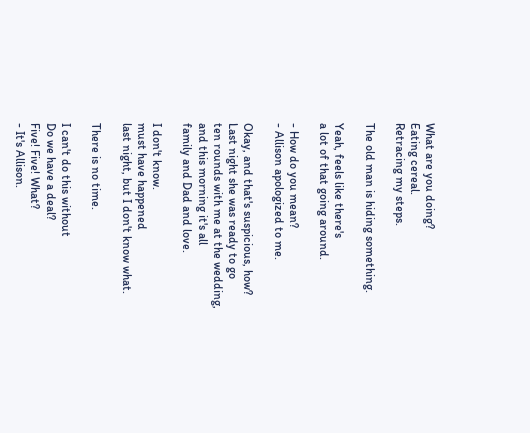What are you doing?
Eating cereal.
Retracing my steps.

The old man is hiding something.

Yeah, feels like there's
a lot of that going around.

- How do you mean?
- Allison apologized to me.

Okay, and that's suspicious, how?
Last night she was ready to go
ten rounds with me at the wedding,
and this morning it's all
family and Dad and love.

I don't know.
must have happened
last night, but I don't know what.

There is no time.

I can't do this without
Do we have a deal?
Five! Five! What?
- It's Allison.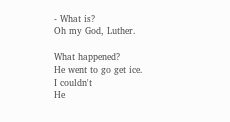- What is?
Oh my God, Luther.

What happened?
He went to go get ice.
I couldn't
He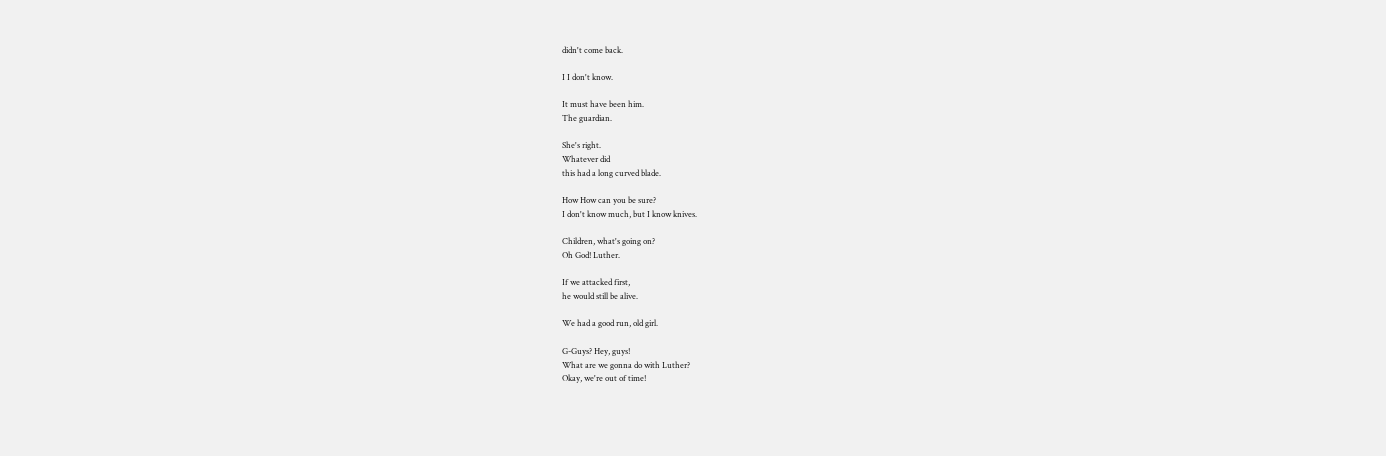didn't come back.

I I don't know.

It must have been him.
The guardian.

She's right.
Whatever did
this had a long curved blade.

How How can you be sure?
I don't know much, but I know knives.

Children, what's going on?
Oh God! Luther.

If we attacked first,
he would still be alive.

We had a good run, old girl.

G-Guys? Hey, guys!
What are we gonna do with Luther?
Okay, we're out of time!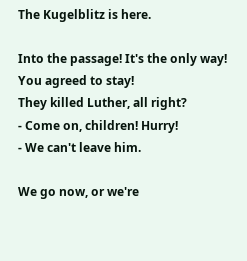The Kugelblitz is here.

Into the passage! It's the only way!
You agreed to stay!
They killed Luther, all right?
- Come on, children! Hurry!
- We can't leave him.

We go now, or we're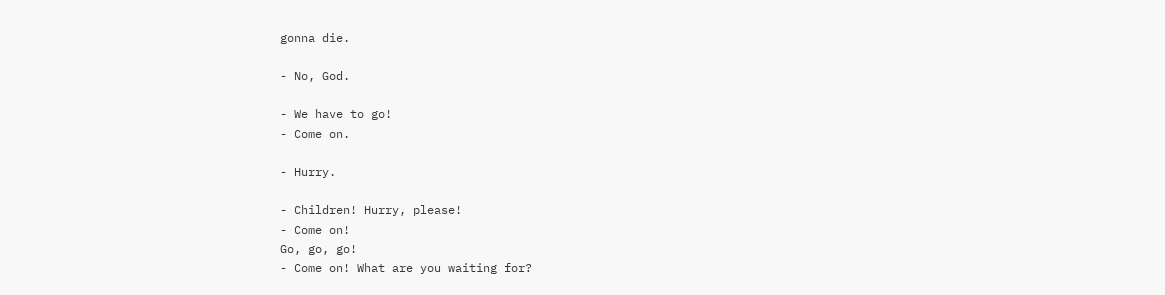gonna die.

- No, God.

- We have to go!
- Come on.

- Hurry.

- Children! Hurry, please!
- Come on!
Go, go, go!
- Come on! What are you waiting for?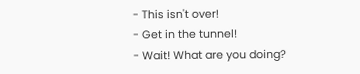- This isn't over!
- Get in the tunnel!
- Wait! What are you doing?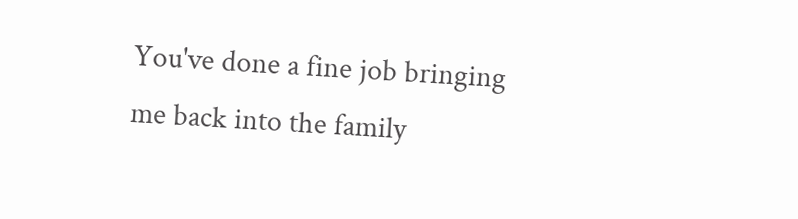You've done a fine job bringing
me back into the family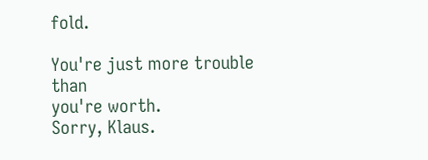fold.

You're just more trouble than
you're worth.
Sorry, Klaus.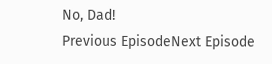No, Dad!
Previous EpisodeNext Episode